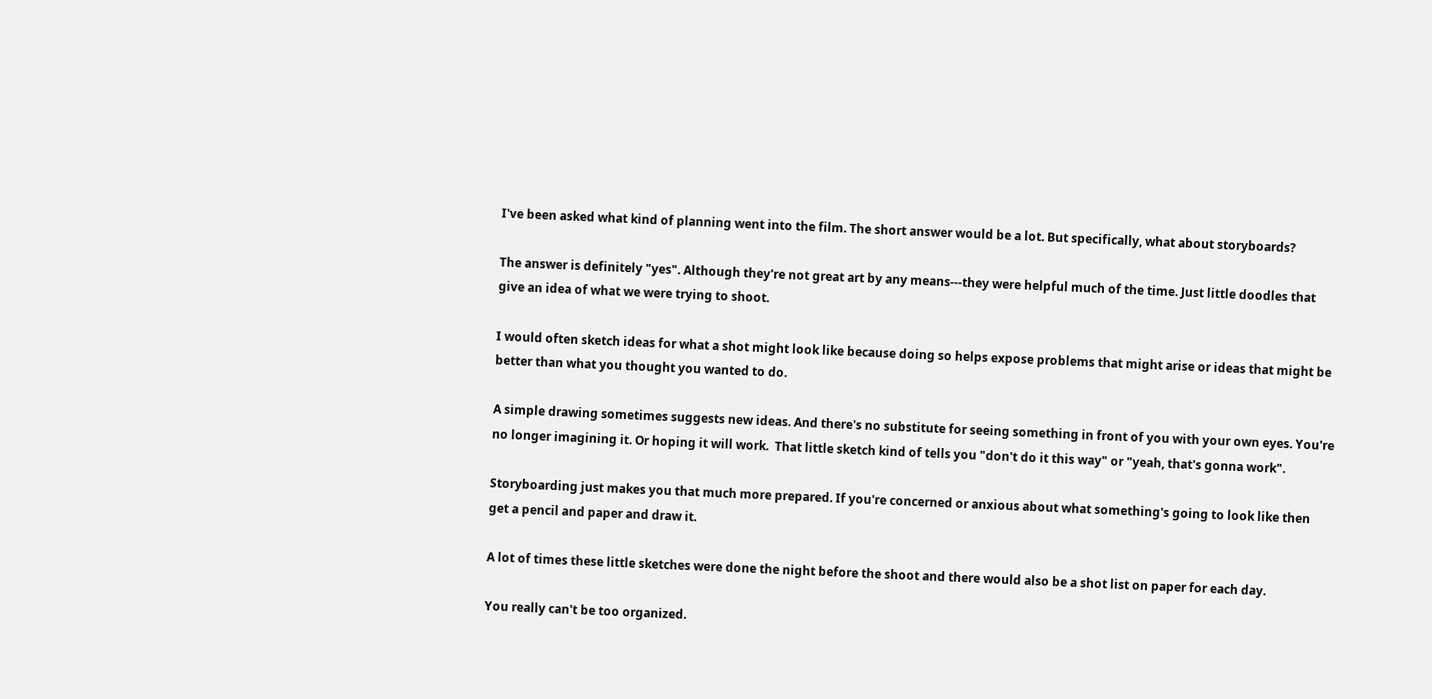I've been asked what kind of planning went into the film. The short answer would be a lot. But specifically, what about storyboards?

The answer is definitely "yes". Although they're not great art by any means---they were helpful much of the time. Just little doodles that give an idea of what we were trying to shoot.

I would often sketch ideas for what a shot might look like because doing so helps expose problems that might arise or ideas that might be better than what you thought you wanted to do.

A simple drawing sometimes suggests new ideas. And there's no substitute for seeing something in front of you with your own eyes. You're no longer imagining it. Or hoping it will work.  That little sketch kind of tells you "don't do it this way" or "yeah, that's gonna work".

Storyboarding just makes you that much more prepared. If you're concerned or anxious about what something's going to look like then get a pencil and paper and draw it.

A lot of times these little sketches were done the night before the shoot and there would also be a shot list on paper for each day.

You really can't be too organized.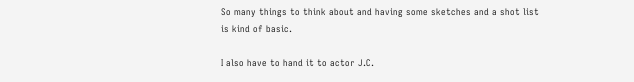So many things to think about and having some sketches and a shot list is kind of basic.

I also have to hand it to actor J.C.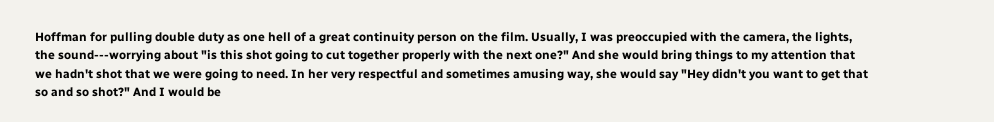Hoffman for pulling double duty as one hell of a great continuity person on the film. Usually, I was preoccupied with the camera, the lights, the sound---worrying about "is this shot going to cut together properly with the next one?" And she would bring things to my attention that we hadn't shot that we were going to need. In her very respectful and sometimes amusing way, she would say "Hey didn't you want to get that so and so shot?" And I would be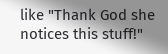like "Thank God she notices this stuff!"